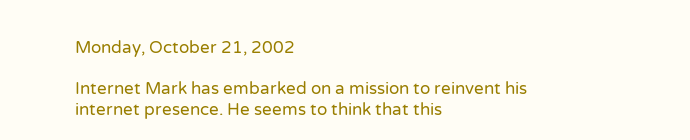Monday, October 21, 2002

Internet Mark has embarked on a mission to reinvent his internet presence. He seems to think that this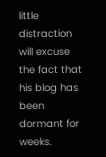little distraction will excuse the fact that his blog has been dormant for weeks.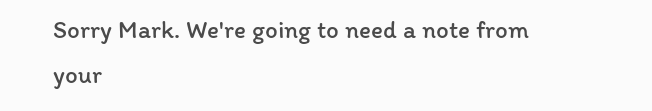Sorry Mark. We're going to need a note from your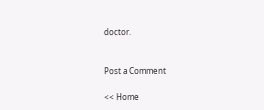doctor.


Post a Comment

<< Home